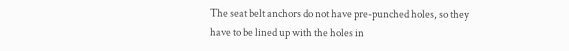The seat belt anchors do not have pre-punched holes, so they have to be lined up with the holes in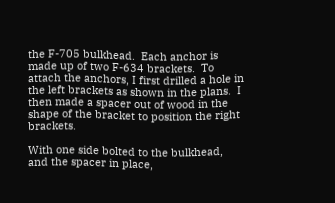the F-705 bulkhead.  Each anchor is made up of two F-634 brackets.  To attach the anchors, I first drilled a hole in the left brackets as shown in the plans.  I then made a spacer out of wood in the shape of the bracket to position the right brackets.

With one side bolted to the bulkhead, and the spacer in place,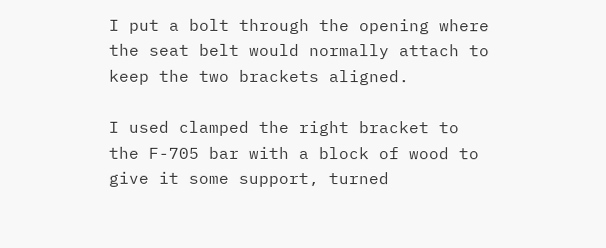I put a bolt through the opening where the seat belt would normally attach to keep the two brackets aligned.

I used clamped the right bracket to the F-705 bar with a block of wood to give it some support, turned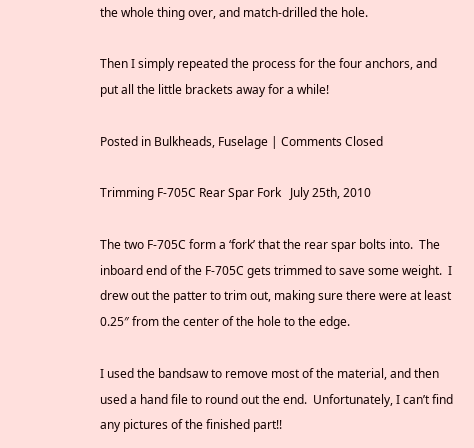the whole thing over, and match-drilled the hole.

Then I simply repeated the process for the four anchors, and put all the little brackets away for a while!

Posted in Bulkheads, Fuselage | Comments Closed

Trimming F-705C Rear Spar Fork   July 25th, 2010

The two F-705C form a ‘fork’ that the rear spar bolts into.  The inboard end of the F-705C gets trimmed to save some weight.  I drew out the patter to trim out, making sure there were at least 0.25″ from the center of the hole to the edge.

I used the bandsaw to remove most of the material, and then used a hand file to round out the end.  Unfortunately, I can’t find any pictures of the finished part!!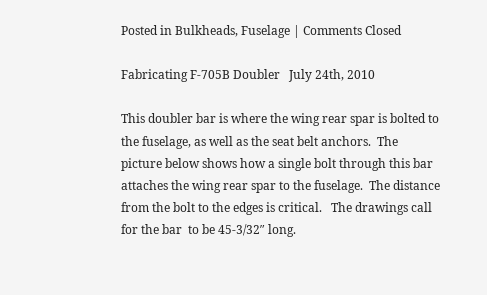Posted in Bulkheads, Fuselage | Comments Closed

Fabricating F-705B Doubler   July 24th, 2010

This doubler bar is where the wing rear spar is bolted to the fuselage, as well as the seat belt anchors.  The picture below shows how a single bolt through this bar attaches the wing rear spar to the fuselage.  The distance from the bolt to the edges is critical.   The drawings call for the bar  to be 45-3/32″ long.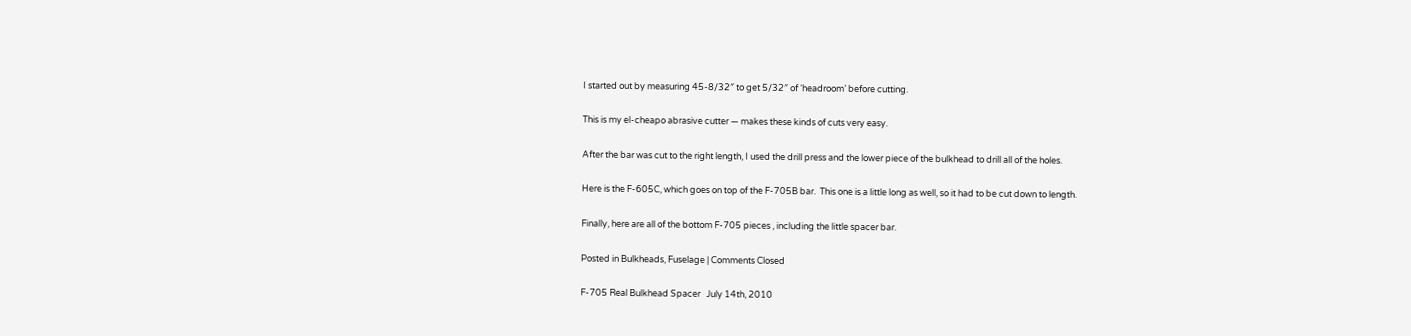I started out by measuring 45-8/32″ to get 5/32″ of ‘headroom’ before cutting.

This is my el-cheapo abrasive cutter — makes these kinds of cuts very easy.

After the bar was cut to the right length, I used the drill press and the lower piece of the bulkhead to drill all of the holes.

Here is the F-605C, which goes on top of the F-705B bar.  This one is a little long as well, so it had to be cut down to length.

Finally, here are all of the bottom F-705 pieces , including the little spacer bar.

Posted in Bulkheads, Fuselage | Comments Closed

F-705 Real Bulkhead Spacer   July 14th, 2010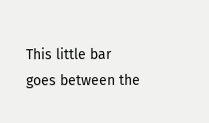This little bar goes between the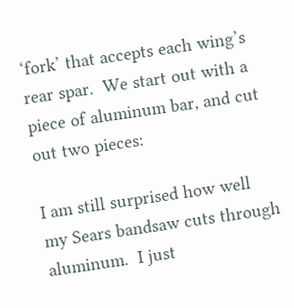‘fork’ that accepts each wing’s rear spar.  We start out with a piece of aluminum bar, and cut out two pieces:

I am still surprised how well my Sears bandsaw cuts through aluminum.  I just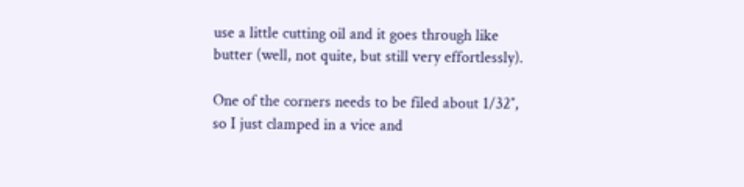use a little cutting oil and it goes through like butter (well, not quite, but still very effortlessly).

One of the corners needs to be filed about 1/32″, so I just clamped in a vice and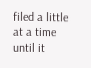filed a little at a time until it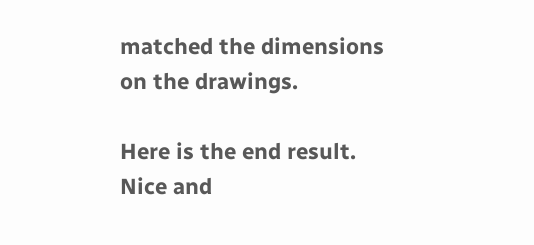matched the dimensions on the drawings.

Here is the end result.  Nice and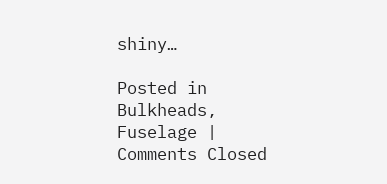shiny…

Posted in Bulkheads, Fuselage | Comments Closed